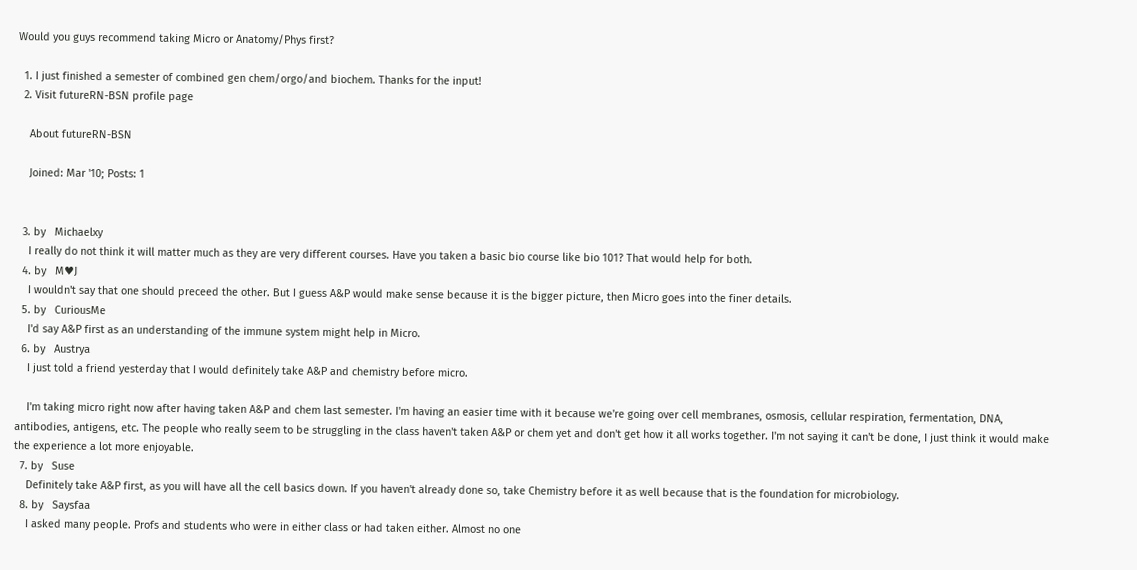Would you guys recommend taking Micro or Anatomy/Phys first?

  1. I just finished a semester of combined gen chem/orgo/and biochem. Thanks for the input!
  2. Visit futureRN-BSN profile page

    About futureRN-BSN

    Joined: Mar '10; Posts: 1


  3. by   Michaelxy
    I really do not think it will matter much as they are very different courses. Have you taken a basic bio course like bio 101? That would help for both.
  4. by   M♥J
    I wouldn't say that one should preceed the other. But I guess A&P would make sense because it is the bigger picture, then Micro goes into the finer details.
  5. by   CuriousMe
    I'd say A&P first as an understanding of the immune system might help in Micro.
  6. by   Austrya
    I just told a friend yesterday that I would definitely take A&P and chemistry before micro.

    I'm taking micro right now after having taken A&P and chem last semester. I'm having an easier time with it because we're going over cell membranes, osmosis, cellular respiration, fermentation, DNA, antibodies, antigens, etc. The people who really seem to be struggling in the class haven't taken A&P or chem yet and don't get how it all works together. I'm not saying it can't be done, I just think it would make the experience a lot more enjoyable.
  7. by   Suse
    Definitely take A&P first, as you will have all the cell basics down. If you haven't already done so, take Chemistry before it as well because that is the foundation for microbiology.
  8. by   Saysfaa
    I asked many people. Profs and students who were in either class or had taken either. Almost no one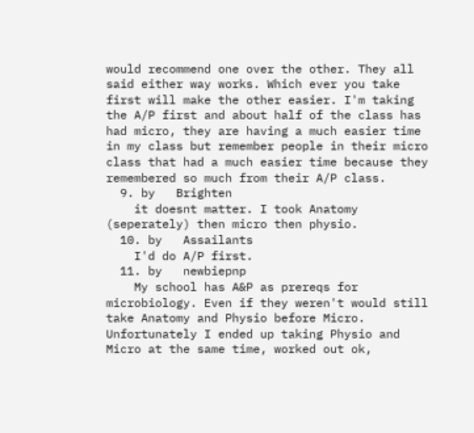would recommend one over the other. They all said either way works. Which ever you take first will make the other easier. I'm taking the A/P first and about half of the class has had micro, they are having a much easier time in my class but remember people in their micro class that had a much easier time because they remembered so much from their A/P class.
  9. by   Brighten
    it doesnt matter. I took Anatomy (seperately) then micro then physio.
  10. by   Assailants
    I'd do A/P first.
  11. by   newbiepnp
    My school has A&P as prereqs for microbiology. Even if they weren't would still take Anatomy and Physio before Micro. Unfortunately I ended up taking Physio and Micro at the same time, worked out ok,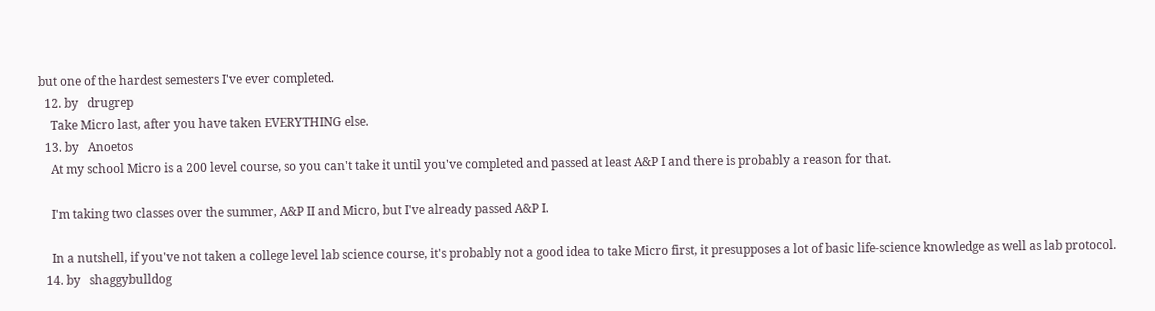but one of the hardest semesters I've ever completed.
  12. by   drugrep
    Take Micro last, after you have taken EVERYTHING else.
  13. by   Anoetos
    At my school Micro is a 200 level course, so you can't take it until you've completed and passed at least A&P I and there is probably a reason for that.

    I'm taking two classes over the summer, A&P II and Micro, but I've already passed A&P I.

    In a nutshell, if you've not taken a college level lab science course, it's probably not a good idea to take Micro first, it presupposes a lot of basic life-science knowledge as well as lab protocol.
  14. by   shaggybulldog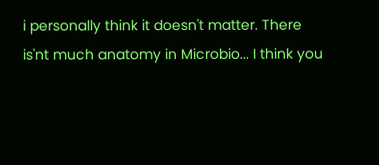i personally think it doesn't matter. There is'nt much anatomy in Microbio... I think you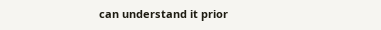can understand it prior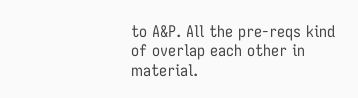to A&P. All the pre-reqs kind of overlap each other in material.